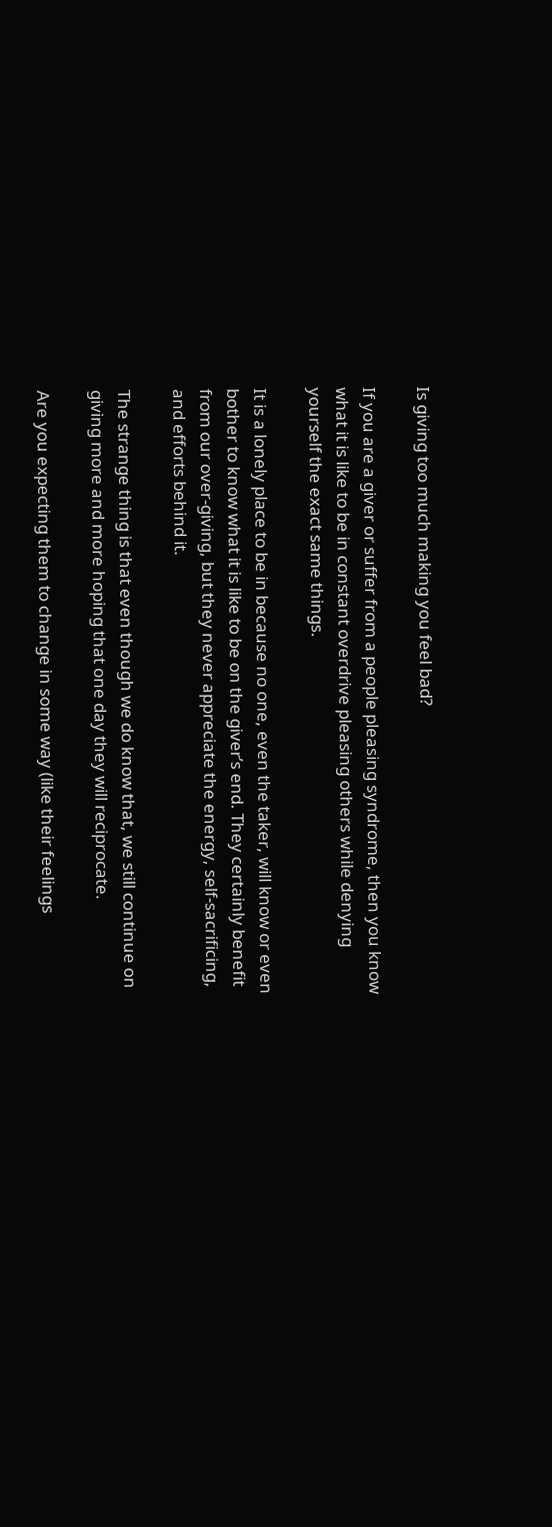Is giving too much making you feel bad?

If you are a giver or suffer from a people pleasing syndrome, then you know what it is like to be in constant overdrive pleasing others while denying yourself the exact same things.

It is a lonely place to be in because no one, even the taker, will know or even bother to know what it is like to be on the giver’s end. They certainly benefit from our over-giving, but they never appreciate the energy, self-sacrificing, and efforts behind it.

The strange thing is that even though we do know that, we still continue on giving more and more hoping that one day they will reciprocate.

Are you expecting them to change in some way (like their feelings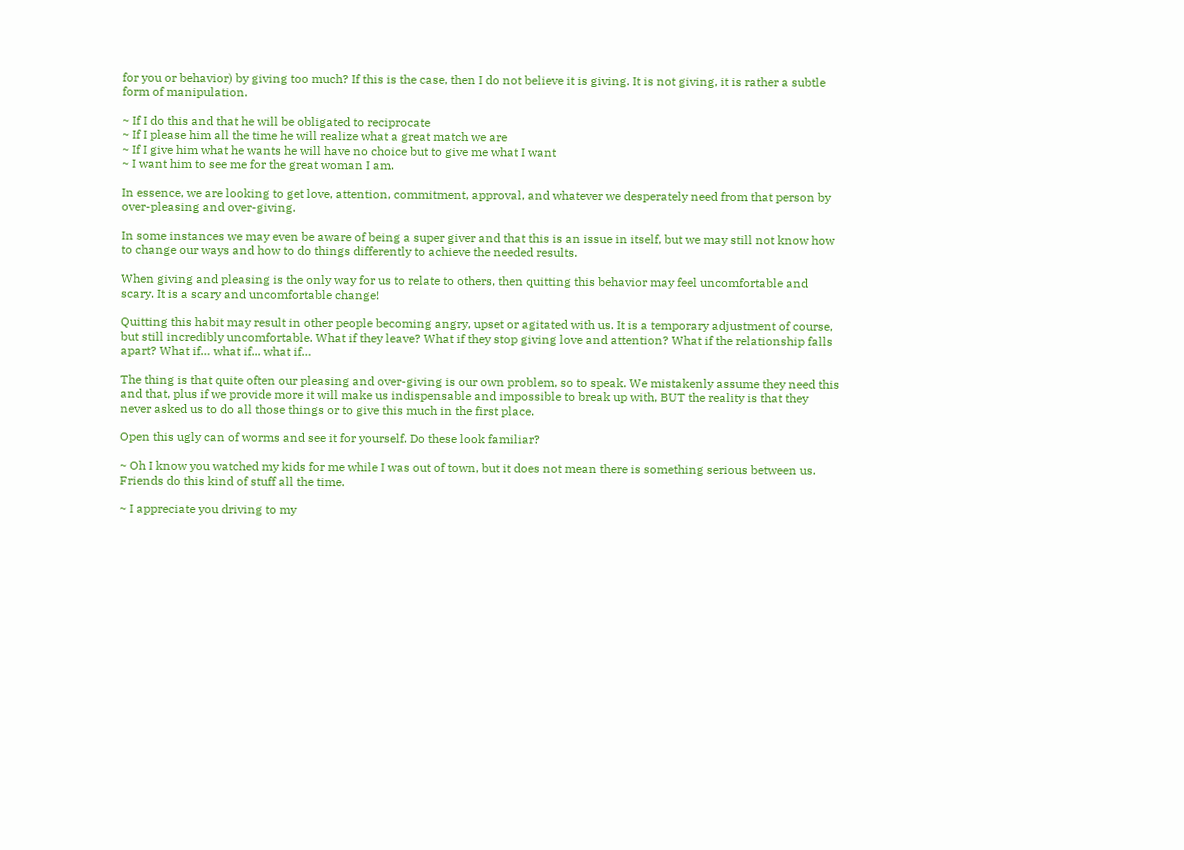for you or behavior) by giving too much? If this is the case, then I do not believe it is giving. It is not giving, it is rather a subtle form of manipulation.

~ If I do this and that he will be obligated to reciprocate
~ If I please him all the time he will realize what a great match we are
~ If I give him what he wants he will have no choice but to give me what I want
~ I want him to see me for the great woman I am.

In essence, we are looking to get love, attention, commitment, approval, and whatever we desperately need from that person by over-pleasing and over-giving.

In some instances we may even be aware of being a super giver and that this is an issue in itself, but we may still not know how to change our ways and how to do things differently to achieve the needed results.

When giving and pleasing is the only way for us to relate to others, then quitting this behavior may feel uncomfortable and scary. It is a scary and uncomfortable change!

Quitting this habit may result in other people becoming angry, upset or agitated with us. It is a temporary adjustment of course, but still incredibly uncomfortable. What if they leave? What if they stop giving love and attention? What if the relationship falls apart? What if… what if... what if…

The thing is that quite often our pleasing and over-giving is our own problem, so to speak. We mistakenly assume they need this and that, plus if we provide more it will make us indispensable and impossible to break up with, BUT the reality is that they never asked us to do all those things or to give this much in the first place.

Open this ugly can of worms and see it for yourself. Do these look familiar?

~ Oh I know you watched my kids for me while I was out of town, but it does not mean there is something serious between us. Friends do this kind of stuff all the time.

~ I appreciate you driving to my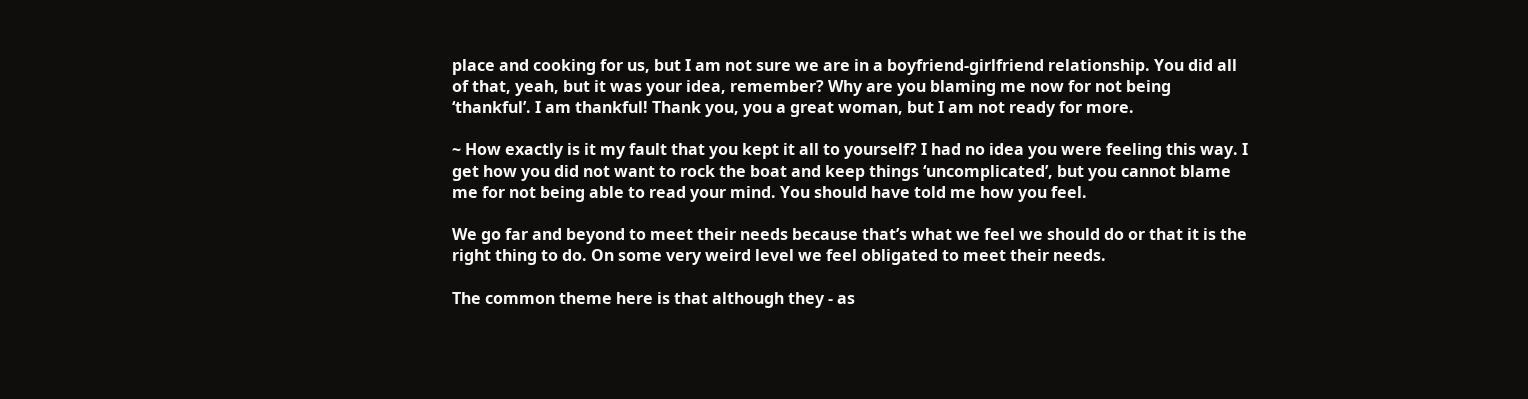place and cooking for us, but I am not sure we are in a boyfriend-girlfriend relationship. You did all of that, yeah, but it was your idea, remember? Why are you blaming me now for not being ‘thankful’. I am thankful! Thank you, you a great woman, but I am not ready for more.

~ How exactly is it my fault that you kept it all to yourself? I had no idea you were feeling this way. I get how you did not want to rock the boat and keep things ‘uncomplicated’, but you cannot blame me for not being able to read your mind. You should have told me how you feel.

We go far and beyond to meet their needs because that’s what we feel we should do or that it is the right thing to do. On some very weird level we feel obligated to meet their needs.

The common theme here is that although they - as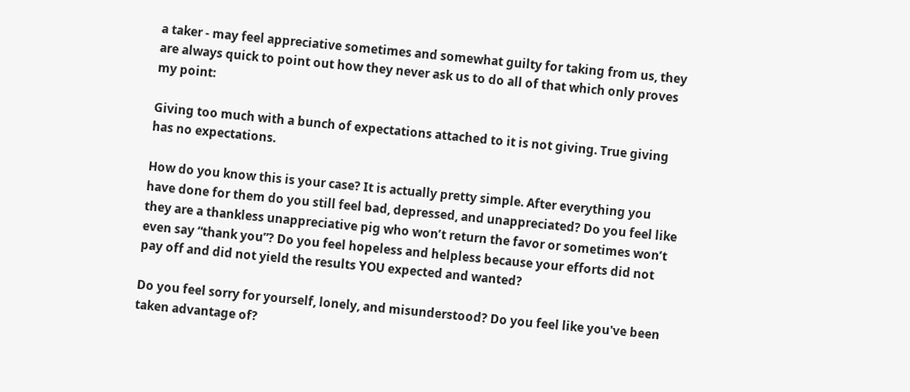a taker - may feel appreciative sometimes and somewhat guilty for taking from us, they are always quick to point out how they never ask us to do all of that which only proves my point:

Giving too much with a bunch of expectations attached to it is not giving. True giving has no expectations.

How do you know this is your case? It is actually pretty simple. After everything you have done for them do you still feel bad, depressed, and unappreciated? Do you feel like they are a thankless unappreciative pig who won’t return the favor or sometimes won’t even say “thank you”? Do you feel hopeless and helpless because your efforts did not pay off and did not yield the results YOU expected and wanted?

Do you feel sorry for yourself, lonely, and misunderstood? Do you feel like you've been taken advantage of?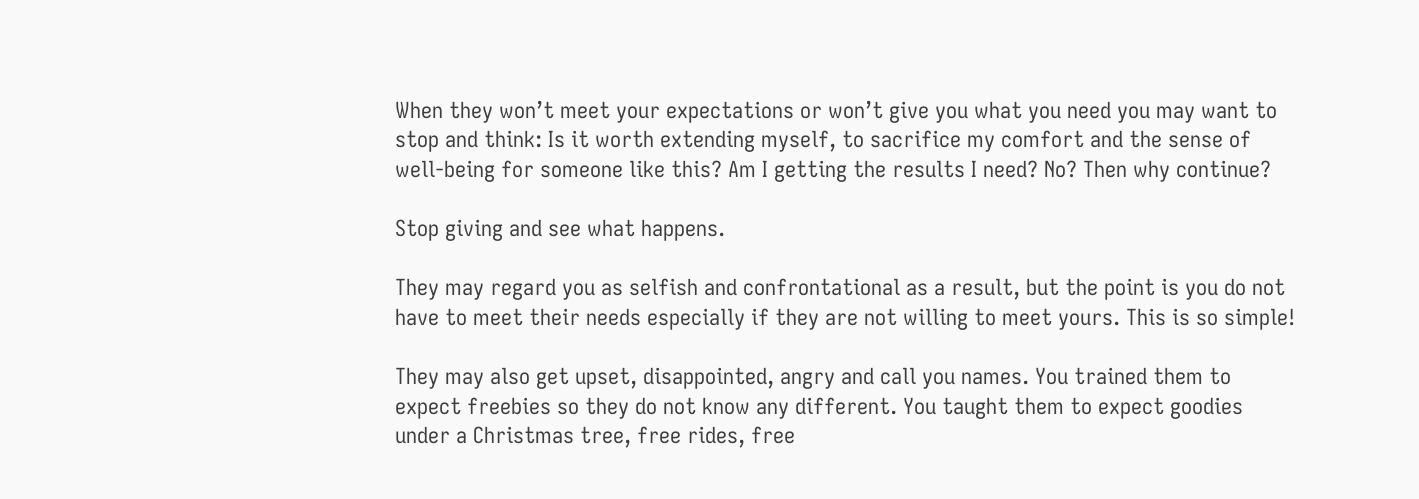When they won’t meet your expectations or won’t give you what you need you may want to stop and think: Is it worth extending myself, to sacrifice my comfort and the sense of well-being for someone like this? Am I getting the results I need? No? Then why continue?

Stop giving and see what happens.

They may regard you as selfish and confrontational as a result, but the point is you do not have to meet their needs especially if they are not willing to meet yours. This is so simple!

They may also get upset, disappointed, angry and call you names. You trained them to expect freebies so they do not know any different. You taught them to expect goodies under a Christmas tree, free rides, free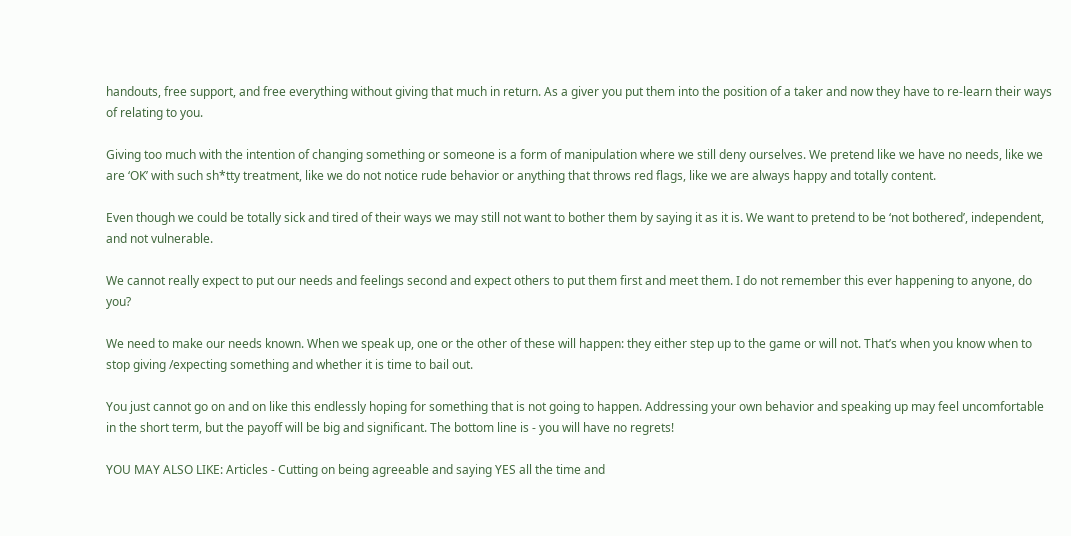handouts, free support, and free everything without giving that much in return. As a giver you put them into the position of a taker and now they have to re-learn their ways of relating to you.

Giving too much with the intention of changing something or someone is a form of manipulation where we still deny ourselves. We pretend like we have no needs, like we are ‘OK’ with such sh*tty treatment, like we do not notice rude behavior or anything that throws red flags, like we are always happy and totally content.

Even though we could be totally sick and tired of their ways we may still not want to bother them by saying it as it is. We want to pretend to be ‘not bothered’, independent, and not vulnerable.

We cannot really expect to put our needs and feelings second and expect others to put them first and meet them. I do not remember this ever happening to anyone, do you?

We need to make our needs known. When we speak up, one or the other of these will happen: they either step up to the game or will not. That’s when you know when to stop giving /expecting something and whether it is time to bail out.

You just cannot go on and on like this endlessly hoping for something that is not going to happen. Addressing your own behavior and speaking up may feel uncomfortable in the short term, but the payoff will be big and significant. The bottom line is - you will have no regrets!

YOU MAY ALSO LIKE: Articles - Cutting on being agreeable and saying YES all the time and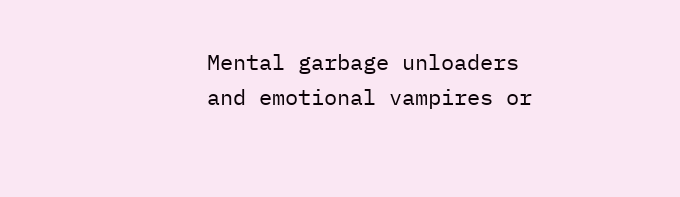Mental garbage unloaders and emotional vampires or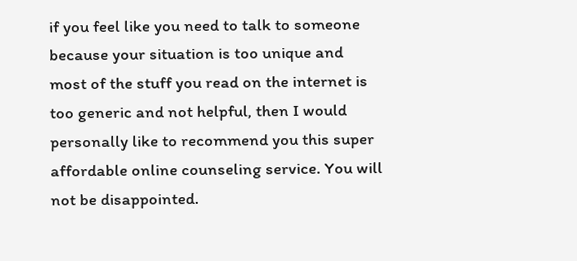if you feel like you need to talk to someone because your situation is too unique and most of the stuff you read on the internet is too generic and not helpful, then I would personally like to recommend you this super affordable online counseling service. You will not be disappointed.